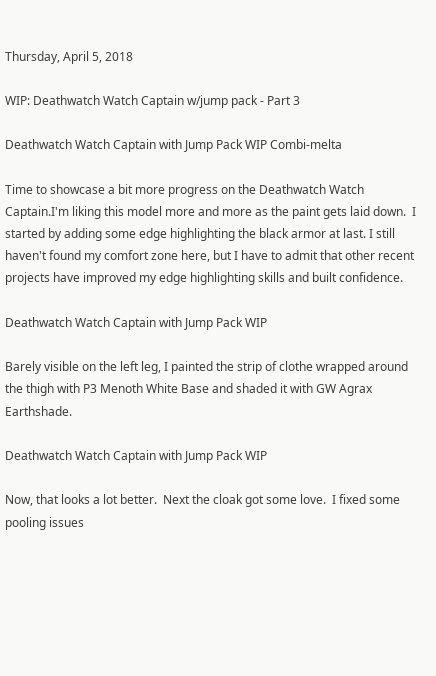Thursday, April 5, 2018

WIP: Deathwatch Watch Captain w/jump pack - Part 3

Deathwatch Watch Captain with Jump Pack WIP Combi-melta

Time to showcase a bit more progress on the Deathwatch Watch Captain.I'm liking this model more and more as the paint gets laid down.  I started by adding some edge highlighting the black armor at last. I still haven't found my comfort zone here, but I have to admit that other recent projects have improved my edge highlighting skills and built confidence.

Deathwatch Watch Captain with Jump Pack WIP

Barely visible on the left leg, I painted the strip of clothe wrapped around the thigh with P3 Menoth White Base and shaded it with GW Agrax Earthshade.

Deathwatch Watch Captain with Jump Pack WIP

Now, that looks a lot better.  Next the cloak got some love.  I fixed some pooling issues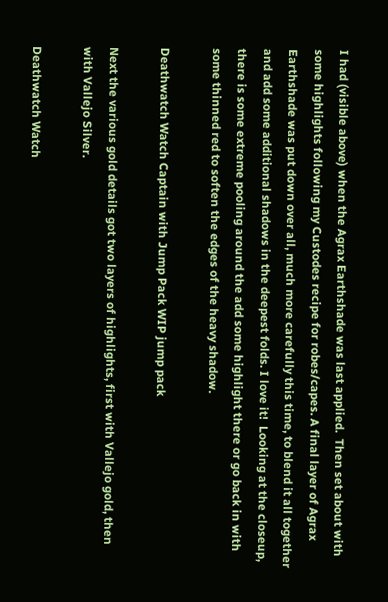I had (visible above) when the Agrax Earthshade was last applied.  Then set about with some highlights following my Custodes recipe for robes/capes. A final layer of Agrax Earthshade was put down over all, much more carefully this time, to blend it all together and add some additional shadows in the deepest folds. I love it!  Looking at the closeup, there is some extreme pooling around the add some highlight there or go back in with some thinned red to soften the edges of the heavy shadow.

Deathwatch Watch Captain with Jump Pack WIP jump pack

Next the various gold details got two layers of highlights, first with Vallejo gold, then with Vallejo Silver.

Deathwatch Watch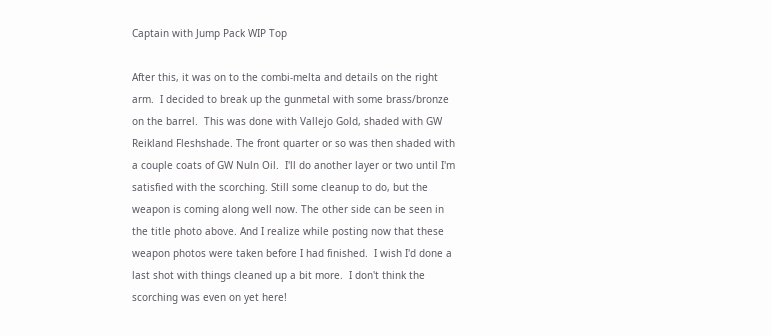Captain with Jump Pack WIP Top

After this, it was on to the combi-melta and details on the right arm.  I decided to break up the gunmetal with some brass/bronze on the barrel.  This was done with Vallejo Gold, shaded with GW Reikland Fleshshade. The front quarter or so was then shaded with a couple coats of GW Nuln Oil.  I'll do another layer or two until I'm satisfied with the scorching. Still some cleanup to do, but the weapon is coming along well now. The other side can be seen in the title photo above. And I realize while posting now that these weapon photos were taken before I had finished.  I wish I'd done a last shot with things cleaned up a bit more.  I don't think the scorching was even on yet here!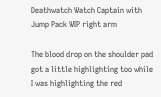Deathwatch Watch Captain with Jump Pack WIP right arm

The blood drop on the shoulder pad got a little highlighting too while I was highlighting the red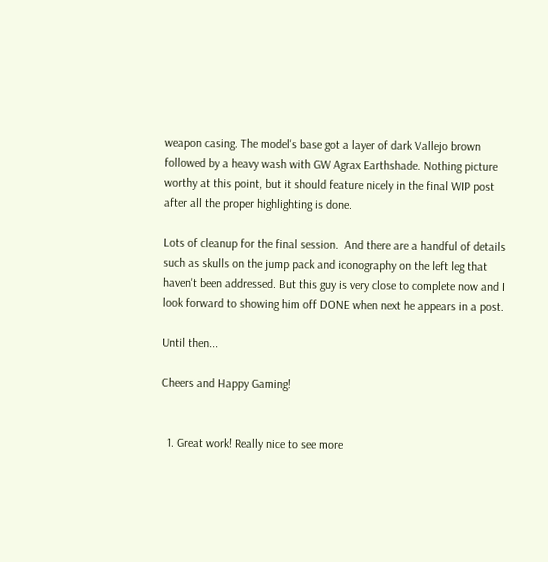weapon casing. The model's base got a layer of dark Vallejo brown followed by a heavy wash with GW Agrax Earthshade. Nothing picture worthy at this point, but it should feature nicely in the final WIP post after all the proper highlighting is done.

Lots of cleanup for the final session.  And there are a handful of details such as skulls on the jump pack and iconography on the left leg that haven't been addressed. But this guy is very close to complete now and I look forward to showing him off DONE when next he appears in a post.

Until then...

Cheers and Happy Gaming!


  1. Great work! Really nice to see more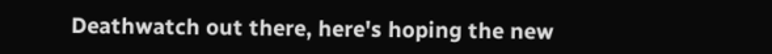Deathwatch out there, here's hoping the new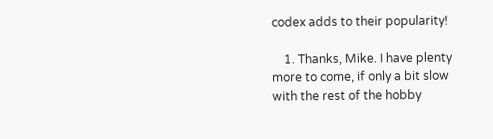codex adds to their popularity!

    1. Thanks, Mike. I have plenty more to come, if only a bit slow with the rest of the hobby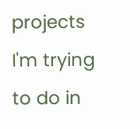projects I'm trying to do in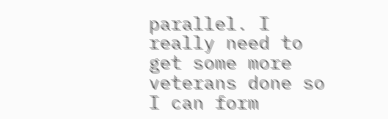parallel. I really need to get some more veterans done so I can form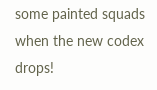some painted squads when the new codex drops!